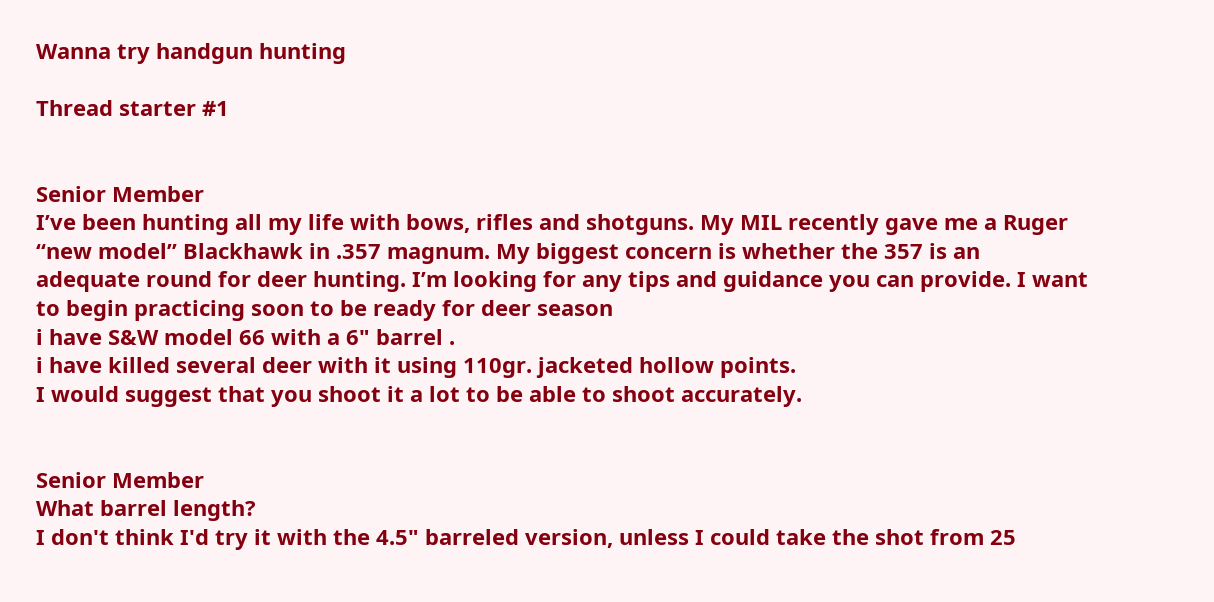Wanna try handgun hunting

Thread starter #1


Senior Member
I’ve been hunting all my life with bows, rifles and shotguns. My MIL recently gave me a Ruger “new model” Blackhawk in .357 magnum. My biggest concern is whether the 357 is an adequate round for deer hunting. I’m looking for any tips and guidance you can provide. I want to begin practicing soon to be ready for deer season
i have S&W model 66 with a 6" barrel .
i have killed several deer with it using 110gr. jacketed hollow points.
I would suggest that you shoot it a lot to be able to shoot accurately.


Senior Member
What barrel length?
I don't think I'd try it with the 4.5" barreled version, unless I could take the shot from 25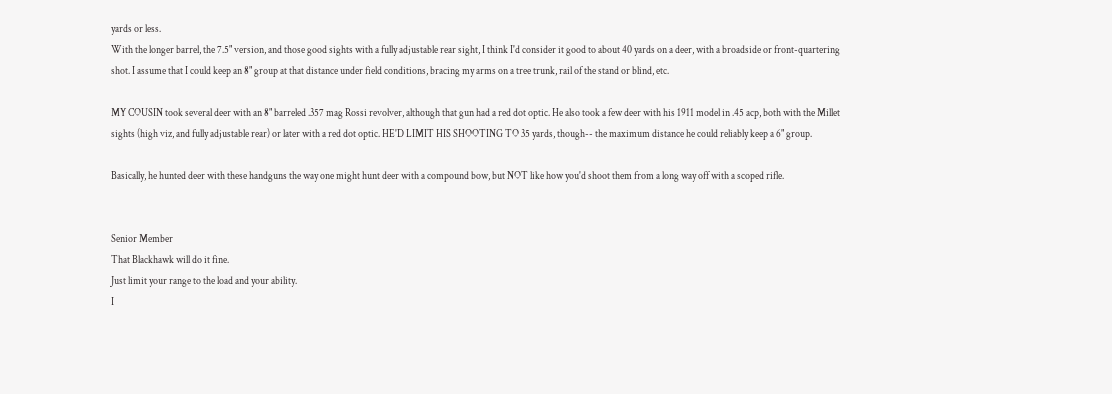yards or less.
With the longer barrel, the 7.5" version, and those good sights with a fully adjustable rear sight, I think I'd consider it good to about 40 yards on a deer, with a broadside or front-quartering shot. I assume that I could keep an 8" group at that distance under field conditions, bracing my arms on a tree trunk, rail of the stand or blind, etc.

MY COUSIN took several deer with an 8" barreled .357 mag Rossi revolver, although that gun had a red dot optic. He also took a few deer with his 1911 model in .45 acp, both with the Millet sights (high viz, and fully adjustable rear) or later with a red dot optic. HE'D LIMIT HIS SHOOTING TO 35 yards, though-- the maximum distance he could reliably keep a 6" group.

Basically, he hunted deer with these handguns the way one might hunt deer with a compound bow, but NOT like how you'd shoot them from a long way off with a scoped rifle.


Senior Member
That Blackhawk will do it fine.
Just limit your range to the load and your ability.
I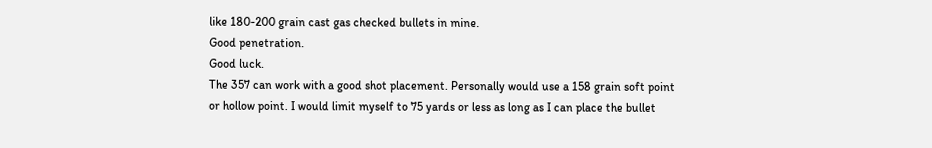like 180-200 grain cast gas checked bullets in mine.
Good penetration.
Good luck.
The 357 can work with a good shot placement. Personally would use a 158 grain soft point or hollow point. I would limit myself to 75 yards or less as long as I can place the bullet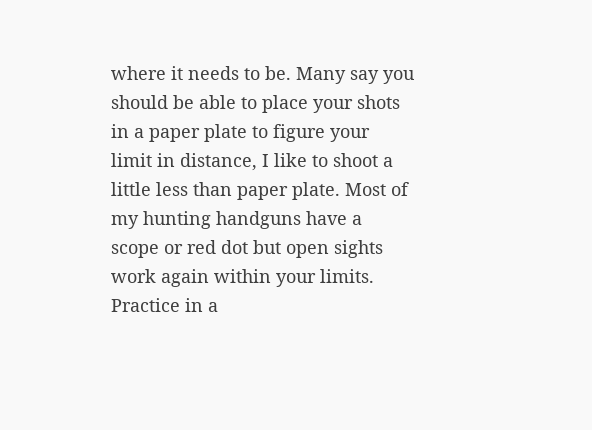where it needs to be. Many say you should be able to place your shots in a paper plate to figure your limit in distance, I like to shoot a little less than paper plate. Most of my hunting handguns have a scope or red dot but open sights work again within your limits. Practice in a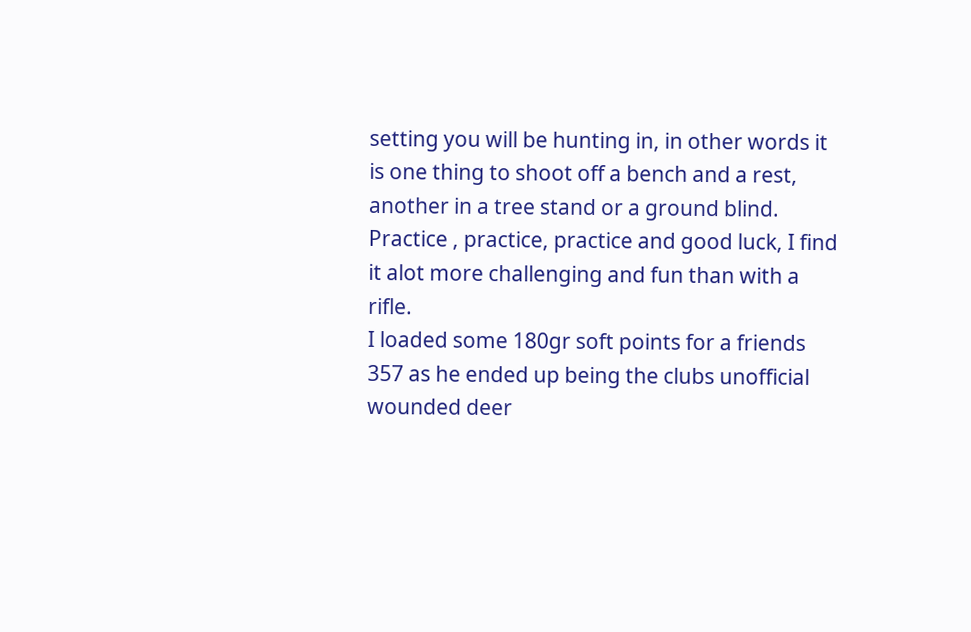setting you will be hunting in, in other words it is one thing to shoot off a bench and a rest, another in a tree stand or a ground blind.
Practice , practice, practice and good luck, I find it alot more challenging and fun than with a rifle.
I loaded some 180gr soft points for a friends 357 as he ended up being the clubs unofficial wounded deer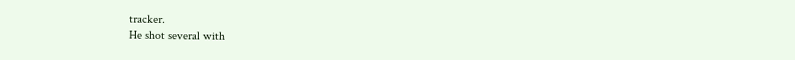tracker.
He shot several with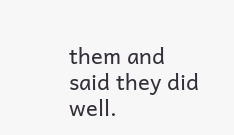them and said they did well.